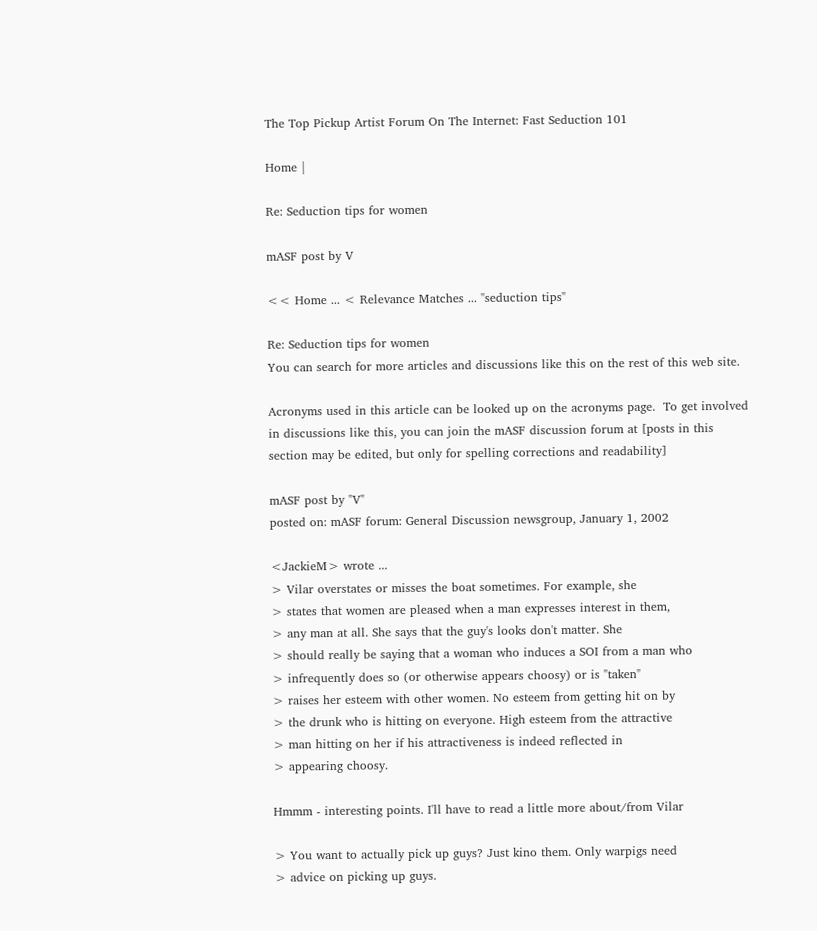The Top Pickup Artist Forum On The Internet: Fast Seduction 101

Home |

Re: Seduction tips for women

mASF post by V

<< Home ... < Relevance Matches ... "seduction tips"

Re: Seduction tips for women
You can search for more articles and discussions like this on the rest of this web site.

Acronyms used in this article can be looked up on the acronyms page.  To get involved in discussions like this, you can join the mASF discussion forum at [posts in this section may be edited, but only for spelling corrections and readability]

mASF post by "V"
posted on: mASF forum: General Discussion newsgroup, January 1, 2002

<JackieM> wrote ...
> Vilar overstates or misses the boat sometimes. For example, she
> states that women are pleased when a man expresses interest in them,
> any man at all. She says that the guy's looks don't matter. She
> should really be saying that a woman who induces a SOI from a man who
> infrequently does so (or otherwise appears choosy) or is "taken"
> raises her esteem with other women. No esteem from getting hit on by
> the drunk who is hitting on everyone. High esteem from the attractive
> man hitting on her if his attractiveness is indeed reflected in
> appearing choosy.

Hmmm - interesting points. I'll have to read a little more about/from Vilar

> You want to actually pick up guys? Just kino them. Only warpigs need
> advice on picking up guys.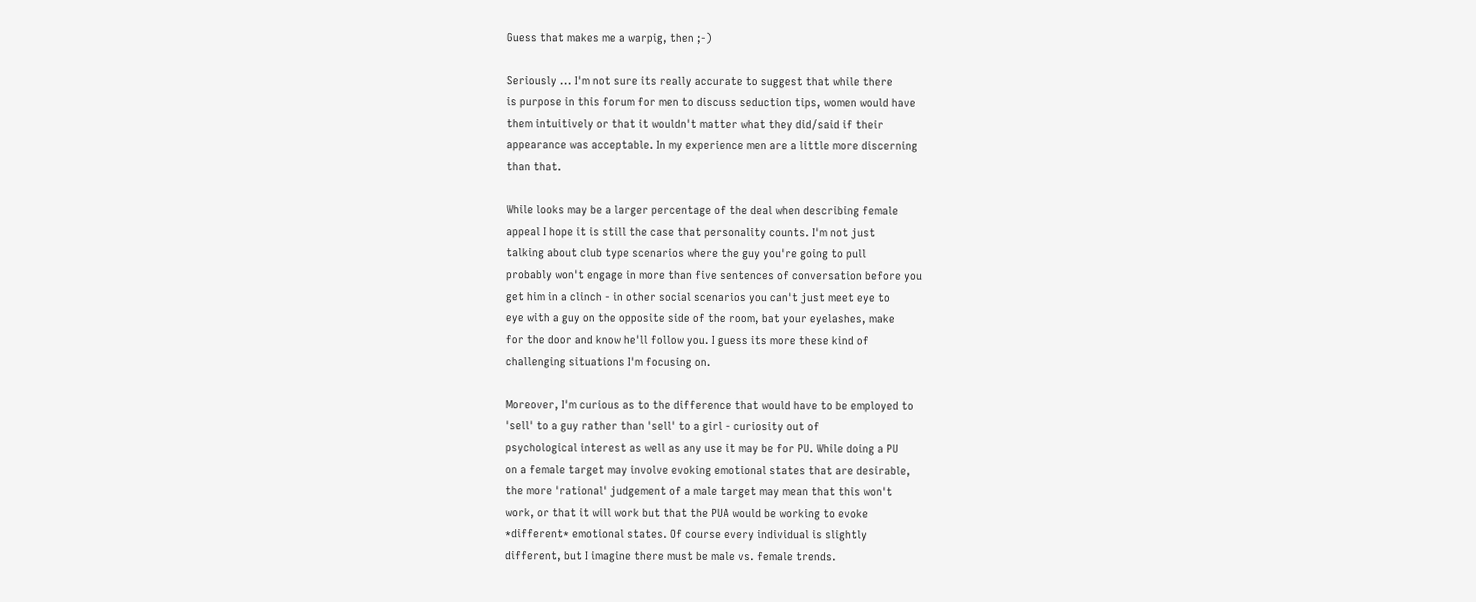Guess that makes me a warpig, then ;-)

Seriously ... I'm not sure its really accurate to suggest that while there
is purpose in this forum for men to discuss seduction tips, women would have
them intuitively or that it wouldn't matter what they did/said if their
appearance was acceptable. In my experience men are a little more discerning
than that.

While looks may be a larger percentage of the deal when describing female
appeal I hope it is still the case that personality counts. I'm not just
talking about club type scenarios where the guy you're going to pull
probably won't engage in more than five sentences of conversation before you
get him in a clinch - in other social scenarios you can't just meet eye to
eye with a guy on the opposite side of the room, bat your eyelashes, make
for the door and know he'll follow you. I guess its more these kind of
challenging situations I'm focusing on.

Moreover, I'm curious as to the difference that would have to be employed to
'sell' to a guy rather than 'sell' to a girl - curiosity out of
psychological interest as well as any use it may be for PU. While doing a PU
on a female target may involve evoking emotional states that are desirable,
the more 'rational' judgement of a male target may mean that this won't
work, or that it will work but that the PUA would be working to evoke
*different* emotional states. Of course every individual is slightly
different, but I imagine there must be male vs. female trends.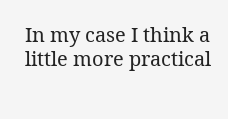In my case I think a little more practical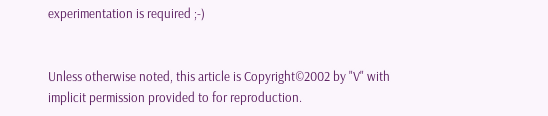experimentation is required ;-)


Unless otherwise noted, this article is Copyright©2002 by "V" with implicit permission provided to for reproduction.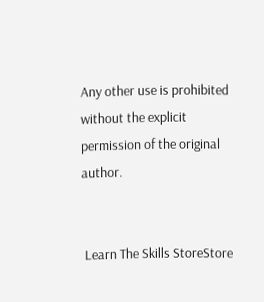Any other use is prohibited without the explicit permission of the original author.


 Learn The Skills StoreStore